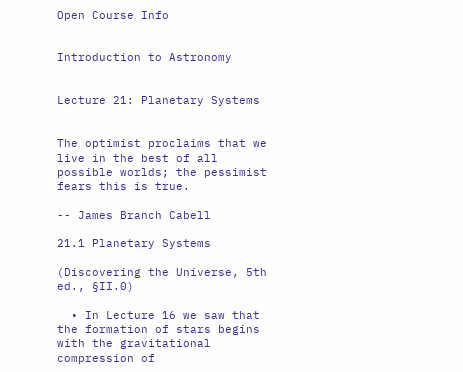Open Course Info


Introduction to Astronomy


Lecture 21: Planetary Systems


The optimist proclaims that we live in the best of all possible worlds; the pessimist fears this is true.

-- James Branch Cabell

21.1 Planetary Systems

(Discovering the Universe, 5th ed., §II.0)

  • In Lecture 16 we saw that the formation of stars begins with the gravitational compression of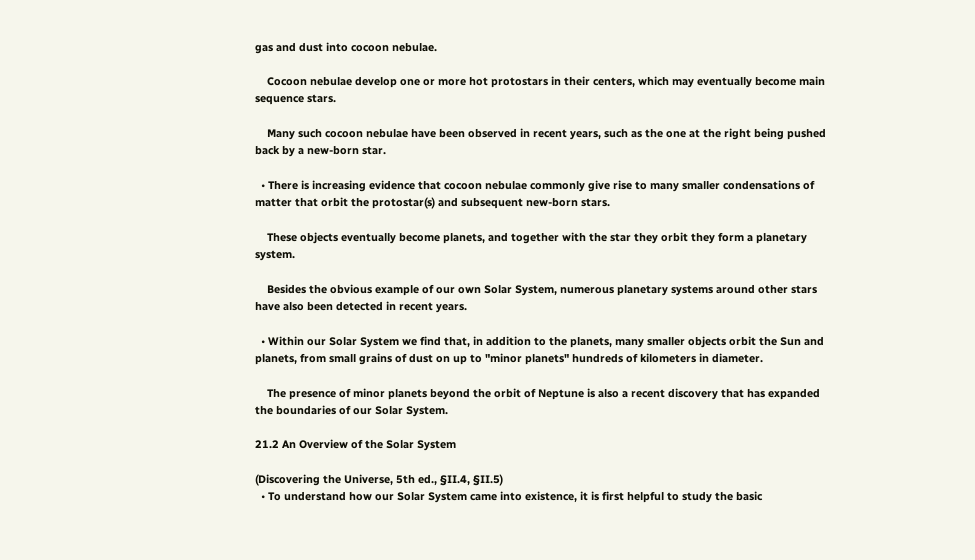gas and dust into cocoon nebulae.

    Cocoon nebulae develop one or more hot protostars in their centers, which may eventually become main sequence stars.

    Many such cocoon nebulae have been observed in recent years, such as the one at the right being pushed back by a new-born star.

  • There is increasing evidence that cocoon nebulae commonly give rise to many smaller condensations of matter that orbit the protostar(s) and subsequent new-born stars.

    These objects eventually become planets, and together with the star they orbit they form a planetary system.

    Besides the obvious example of our own Solar System, numerous planetary systems around other stars have also been detected in recent years.

  • Within our Solar System we find that, in addition to the planets, many smaller objects orbit the Sun and planets, from small grains of dust on up to "minor planets" hundreds of kilometers in diameter.

    The presence of minor planets beyond the orbit of Neptune is also a recent discovery that has expanded the boundaries of our Solar System.

21.2 An Overview of the Solar System

(Discovering the Universe, 5th ed., §II.4, §II.5)
  • To understand how our Solar System came into existence, it is first helpful to study the basic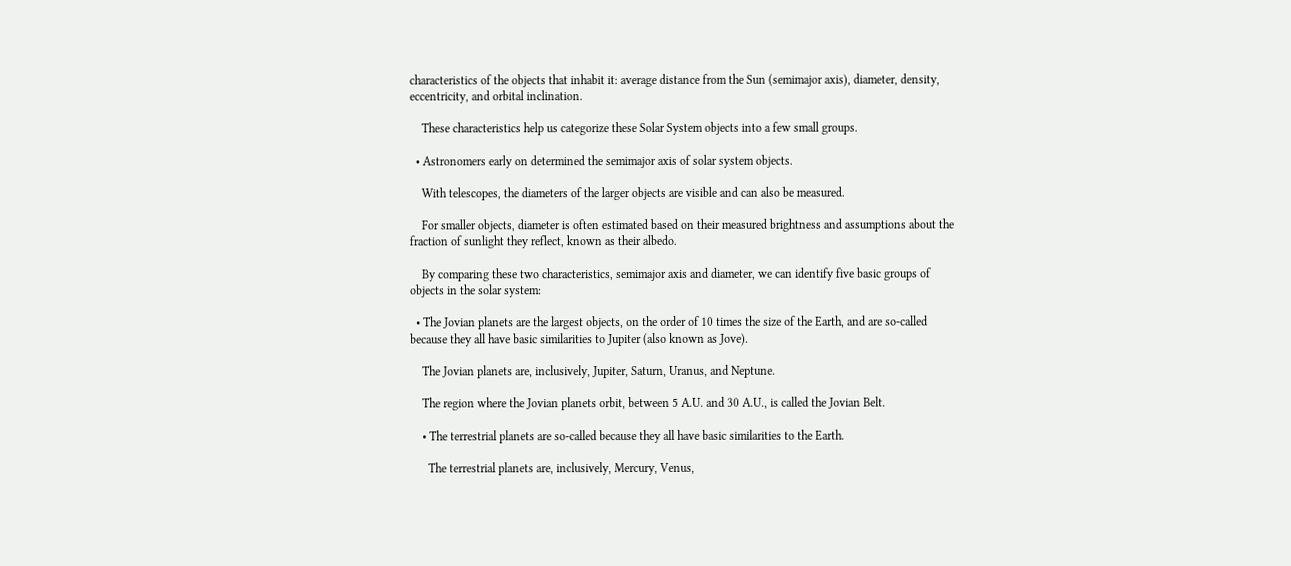characteristics of the objects that inhabit it: average distance from the Sun (semimajor axis), diameter, density, eccentricity, and orbital inclination.

    These characteristics help us categorize these Solar System objects into a few small groups.

  • Astronomers early on determined the semimajor axis of solar system objects.

    With telescopes, the diameters of the larger objects are visible and can also be measured.

    For smaller objects, diameter is often estimated based on their measured brightness and assumptions about the fraction of sunlight they reflect, known as their albedo.

    By comparing these two characteristics, semimajor axis and diameter, we can identify five basic groups of objects in the solar system:

  • The Jovian planets are the largest objects, on the order of 10 times the size of the Earth, and are so-called because they all have basic similarities to Jupiter (also known as Jove).

    The Jovian planets are, inclusively, Jupiter, Saturn, Uranus, and Neptune.

    The region where the Jovian planets orbit, between 5 A.U. and 30 A.U., is called the Jovian Belt.

    • The terrestrial planets are so-called because they all have basic similarities to the Earth.

      The terrestrial planets are, inclusively, Mercury, Venus,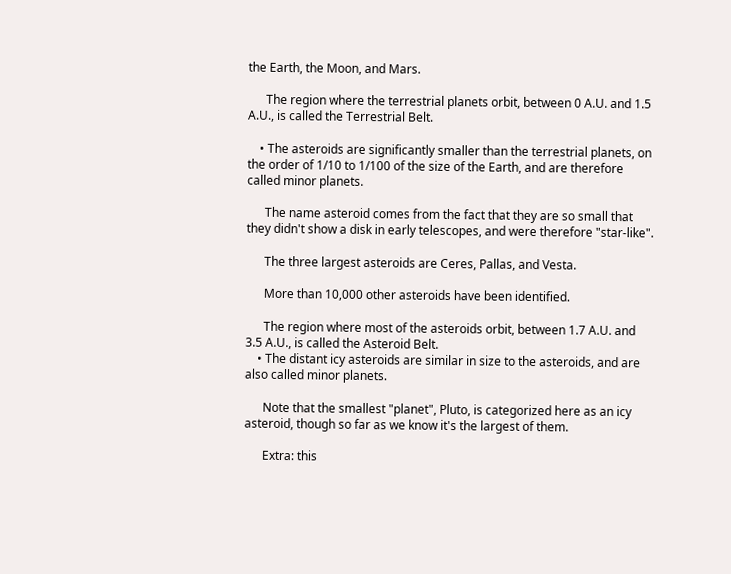the Earth, the Moon, and Mars.

      The region where the terrestrial planets orbit, between 0 A.U. and 1.5  A.U., is called the Terrestrial Belt.

    • The asteroids are significantly smaller than the terrestrial planets, on the order of 1/10 to 1/100 of the size of the Earth, and are therefore called minor planets.

      The name asteroid comes from the fact that they are so small that they didn't show a disk in early telescopes, and were therefore "star-like".

      The three largest asteroids are Ceres, Pallas, and Vesta.

      More than 10,000 other asteroids have been identified.

      The region where most of the asteroids orbit, between 1.7 A.U. and 3.5 A.U., is called the Asteroid Belt.
    • The distant icy asteroids are similar in size to the asteroids, and are also called minor planets.

      Note that the smallest "planet", Pluto, is categorized here as an icy asteroid, though so far as we know it's the largest of them.

      Extra: this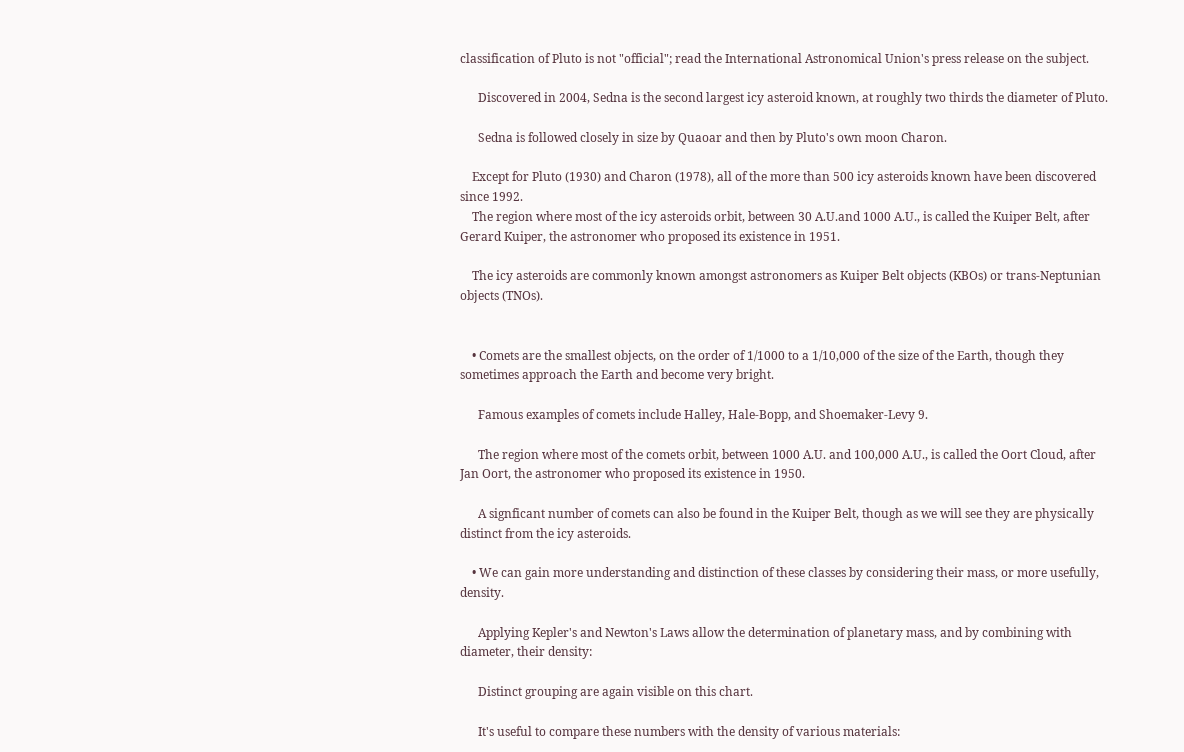classification of Pluto is not "official"; read the International Astronomical Union's press release on the subject.

      Discovered in 2004, Sedna is the second largest icy asteroid known, at roughly two thirds the diameter of Pluto.

      Sedna is followed closely in size by Quaoar and then by Pluto's own moon Charon.

    Except for Pluto (1930) and Charon (1978), all of the more than 500 icy asteroids known have been discovered since 1992.
    The region where most of the icy asteroids orbit, between 30 A.U.and 1000 A.U., is called the Kuiper Belt, after Gerard Kuiper, the astronomer who proposed its existence in 1951.

    The icy asteroids are commonly known amongst astronomers as Kuiper Belt objects (KBOs) or trans-Neptunian objects (TNOs).


    • Comets are the smallest objects, on the order of 1/1000 to a 1/10,000 of the size of the Earth, though they sometimes approach the Earth and become very bright.

      Famous examples of comets include Halley, Hale-Bopp, and Shoemaker-Levy 9.

      The region where most of the comets orbit, between 1000 A.U. and 100,000 A.U., is called the Oort Cloud, after Jan Oort, the astronomer who proposed its existence in 1950.

      A signficant number of comets can also be found in the Kuiper Belt, though as we will see they are physically distinct from the icy asteroids.

    • We can gain more understanding and distinction of these classes by considering their mass, or more usefully, density.

      Applying Kepler's and Newton's Laws allow the determination of planetary mass, and by combining with diameter, their density:

      Distinct grouping are again visible on this chart.

      It's useful to compare these numbers with the density of various materials: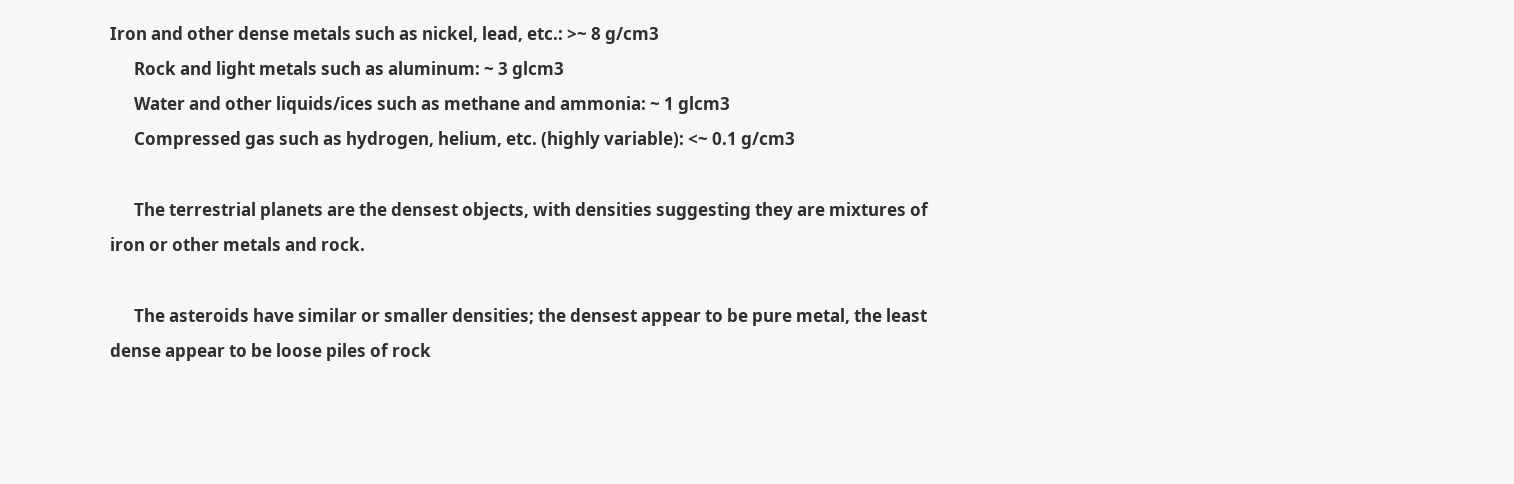Iron and other dense metals such as nickel, lead, etc.: >~ 8 g/cm3
      Rock and light metals such as aluminum: ~ 3 glcm3
      Water and other liquids/ices such as methane and ammonia: ~ 1 glcm3
      Compressed gas such as hydrogen, helium, etc. (highly variable): <~ 0.1 g/cm3

      The terrestrial planets are the densest objects, with densities suggesting they are mixtures of iron or other metals and rock.

      The asteroids have similar or smaller densities; the densest appear to be pure metal, the least dense appear to be loose piles of rock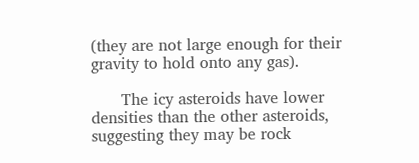(they are not large enough for their gravity to hold onto any gas).

      The icy asteroids have lower densities than the other asteroids, suggesting they may be rock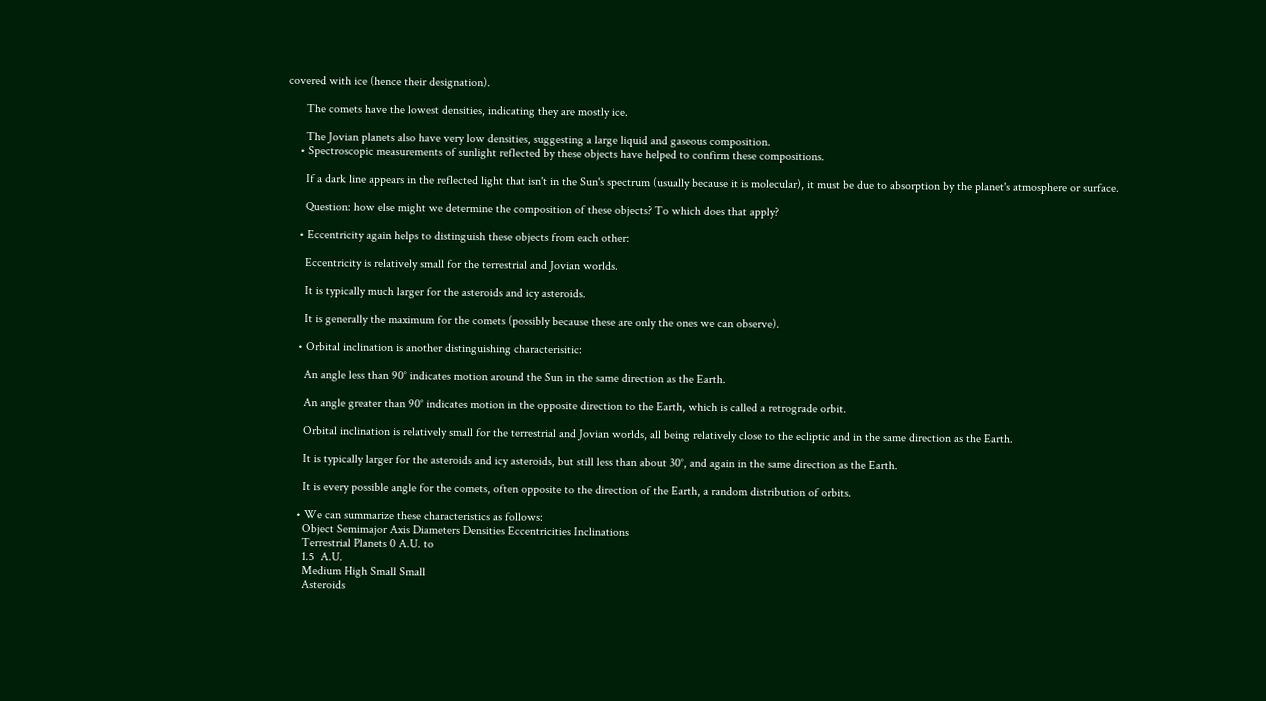covered with ice (hence their designation).

      The comets have the lowest densities, indicating they are mostly ice.

      The Jovian planets also have very low densities, suggesting a large liquid and gaseous composition.
    • Spectroscopic measurements of sunlight reflected by these objects have helped to confirm these compositions.

      If a dark line appears in the reflected light that isn't in the Sun's spectrum (usually because it is molecular), it must be due to absorption by the planet's atmosphere or surface.

      Question: how else might we determine the composition of these objects? To which does that apply?

    • Eccentricity again helps to distinguish these objects from each other:

      Eccentricity is relatively small for the terrestrial and Jovian worlds.

      It is typically much larger for the asteroids and icy asteroids.

      It is generally the maximum for the comets (possibly because these are only the ones we can observe).

    • Orbital inclination is another distinguishing characterisitic:

      An angle less than 90° indicates motion around the Sun in the same direction as the Earth.

      An angle greater than 90° indicates motion in the opposite direction to the Earth, which is called a retrograde orbit.

      Orbital inclination is relatively small for the terrestrial and Jovian worlds, all being relatively close to the ecliptic and in the same direction as the Earth.

      It is typically larger for the asteroids and icy asteroids, but still less than about 30°, and again in the same direction as the Earth.

      It is every possible angle for the comets, often opposite to the direction of the Earth, a random distribution of orbits.

    • We can summarize these characteristics as follows:
      Object Semimajor Axis Diameters Densities Eccentricities Inclinations
      Terrestrial Planets 0 A.U. to
      1.5  A.U.
      Medium High Small Small
      Asteroids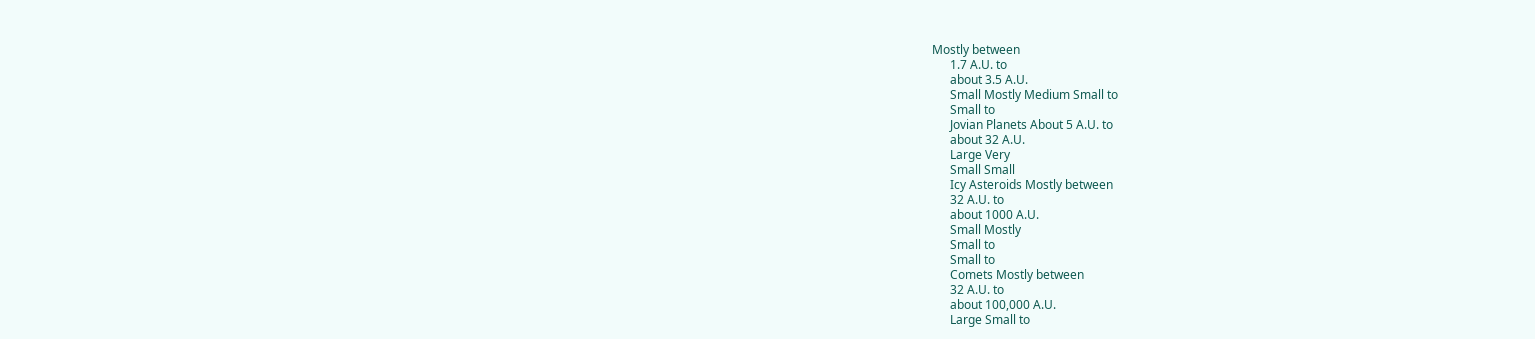Mostly between
      1.7 A.U. to
      about 3.5 A.U.
      Small Mostly Medium Small to
      Small to
      Jovian Planets About 5 A.U. to
      about 32 A.U.
      Large Very
      Small Small
      Icy Asteroids Mostly between
      32 A.U. to
      about 1000 A.U.
      Small Mostly
      Small to
      Small to
      Comets Mostly between
      32 A.U. to
      about 100,000 A.U.
      Large Small to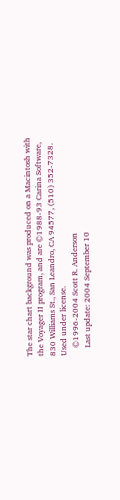The star chart background was produced on a Macintosh with the Voyager II program, and are ©1988-93 Carina Software, 830 Williams St., San Leandro, CA 94577, (510) 352-7328. Used under license.
    ©1996-2004 Scott R. Anderson
    Last update: 2004 September 10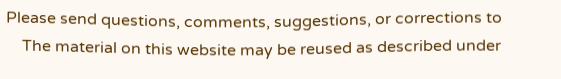Please send questions, comments, suggestions, or corrections to
    The material on this website may be reused as described under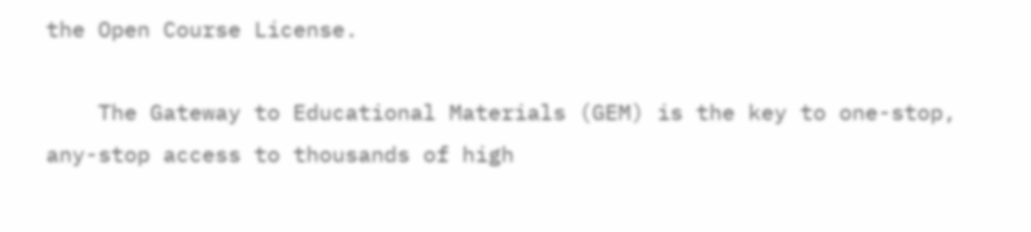the Open Course License.

    The Gateway to Educational Materials (GEM) is the key to one-stop, any-stop access to thousands of high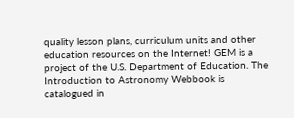quality lesson plans, curriculum units and other education resources on the Internet! GEM is a project of the U.S. Department of Education. The Introduction to Astronomy Webbook is catalogued in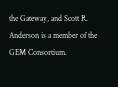the Gateway, and Scott R. Anderson is a member of the GEM Consortium.